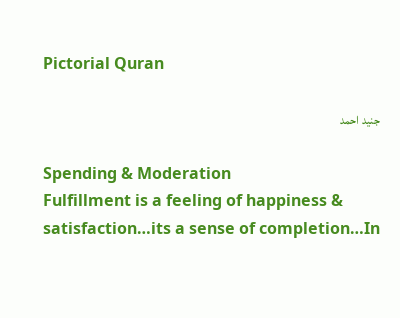Pictorial Quran

جنید احمد

Spending & Moderation
Fulfillment is a feeling of happiness & satisfaction…its a sense of completion…In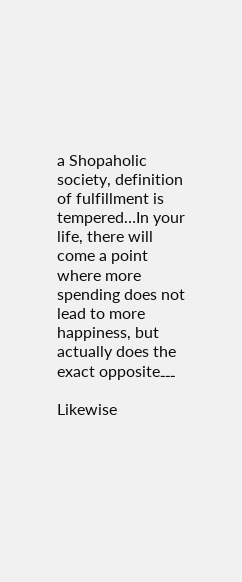a Shopaholic society, definition of fulfillment is tempered…In your life, there will come a point where more spending does not lead to more happiness, but actually does the exact opposite۔۔۔

Likewise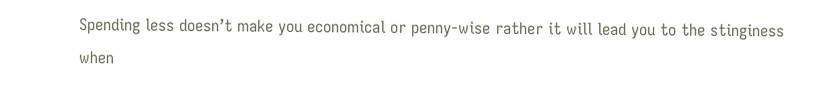Spending less doesn’t make you economical or penny-wise rather it will lead you to the stinginess when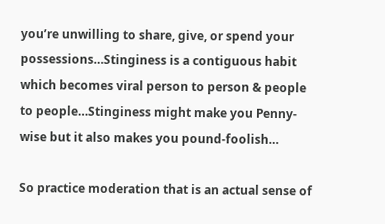you’re unwilling to share, give, or spend your possessions…Stinginess is a contiguous habit which becomes viral person to person & people to people…Stinginess might make you Penny-wise but it also makes you pound-foolish…

So practice moderation that is an actual sense of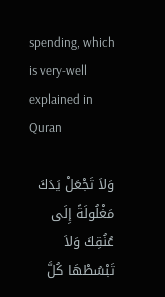spending, which is very-well explained in Quran

وَلاَ تَجْعَلْ يَدَكَ مَغْلُولَةً إِلَى عُنُقِكَ وَلاَ تَبْسُطْهَا كُلَّ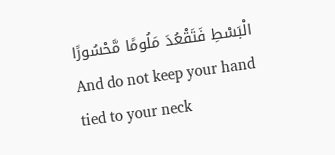الْبَسْطِ فَتَقْعُدَ مَلُومًا مَّحْسُورًا
And do not keep your hand tied to your neck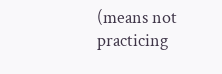(means not practicing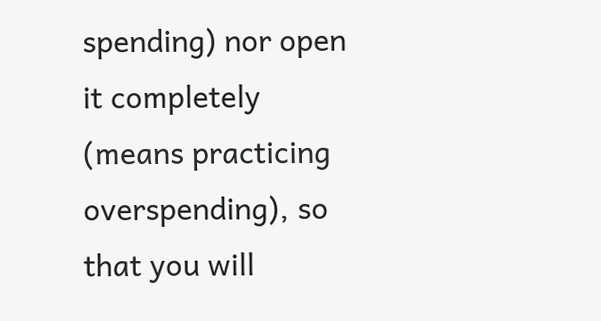spending) nor open it completely (means practicing overspending), so that you will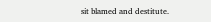sit blamed and destitute.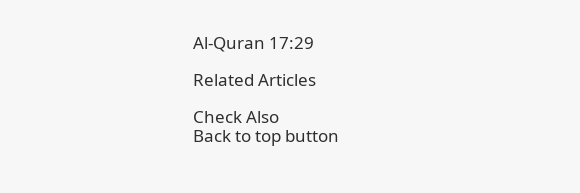Al-Quran 17:29

Related Articles

Check Also
Back to top button